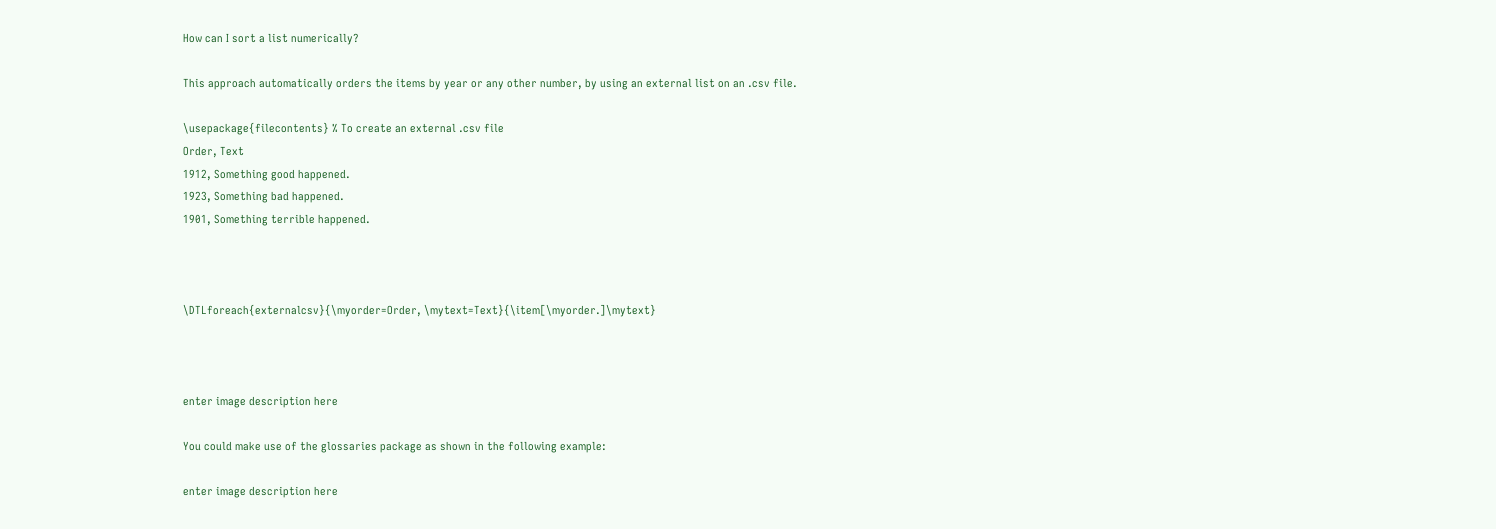How can I sort a list numerically?

This approach automatically orders the items by year or any other number, by using an external list on an .csv file.

\usepackage{filecontents} % To create an external .csv file
Order, Text
1912, Something good happened.
1923, Something bad happened.
1901, Something terrible happened.



\DTLforeach{externalcsv}{\myorder=Order, \mytext=Text}{\item[\myorder.]\mytext}



enter image description here

You could make use of the glossaries package as shown in the following example:

enter image description here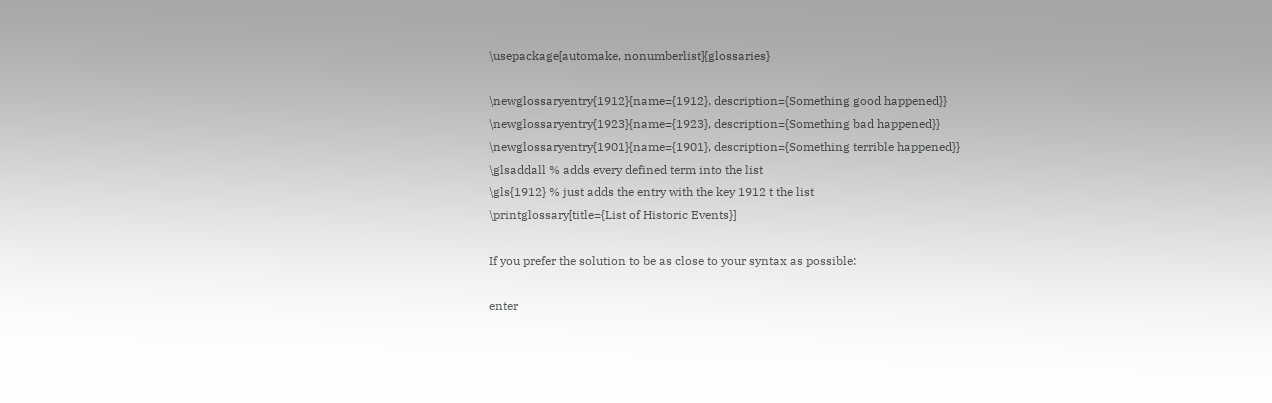\usepackage[automake, nonumberlist]{glossaries}

\newglossaryentry{1912}{name={1912}, description={Something good happened}}
\newglossaryentry{1923}{name={1923}, description={Something bad happened}}
\newglossaryentry{1901}{name={1901}, description={Something terrible happened}}
\glsaddall % adds every defined term into the list
\gls{1912} % just adds the entry with the key 1912 t the list
\printglossary[title={List of Historic Events}]

If you prefer the solution to be as close to your syntax as possible:

enter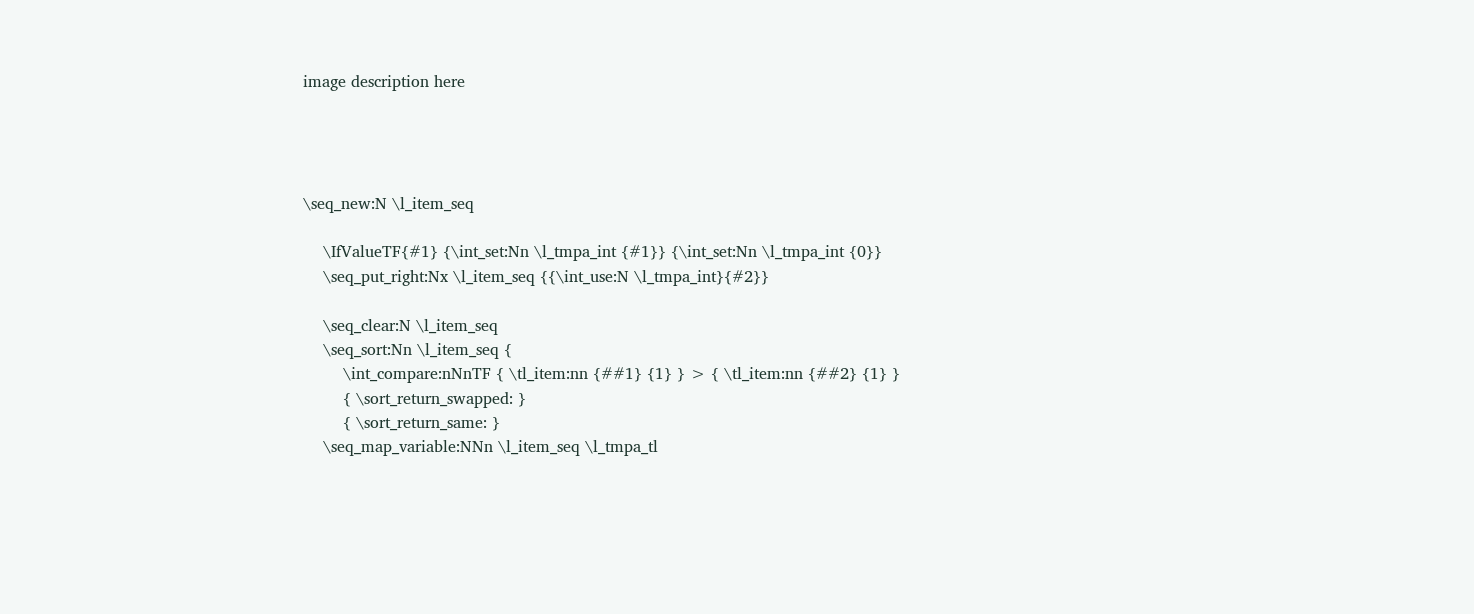image description here




\seq_new:N \l_item_seq

    \IfValueTF{#1} {\int_set:Nn \l_tmpa_int {#1}} {\int_set:Nn \l_tmpa_int {0}}
    \seq_put_right:Nx \l_item_seq {{\int_use:N \l_tmpa_int}{#2}}

    \seq_clear:N \l_item_seq
    \seq_sort:Nn \l_item_seq {
        \int_compare:nNnTF { \tl_item:nn {##1} {1} } > { \tl_item:nn {##2} {1} }
        { \sort_return_swapped: }
        { \sort_return_same: }
    \seq_map_variable:NNn \l_item_seq \l_tmpa_tl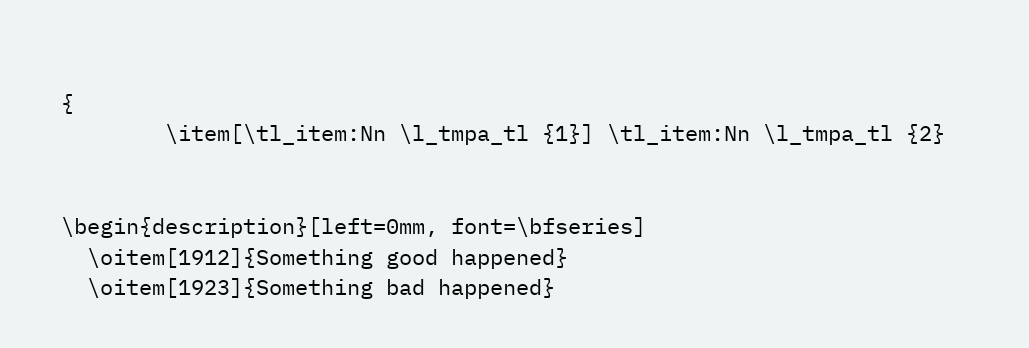{
        \item[\tl_item:Nn \l_tmpa_tl {1}] \tl_item:Nn \l_tmpa_tl {2}


\begin{description}[left=0mm, font=\bfseries]
  \oitem[1912]{Something good happened}
  \oitem[1923]{Something bad happened}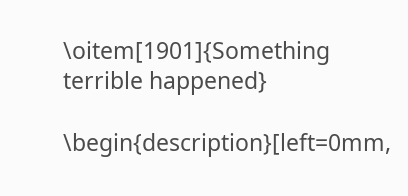\oitem[1901]{Something terrible happened}

\begin{description}[left=0mm,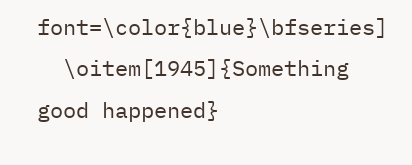font=\color{blue}\bfseries]
  \oitem[1945]{Something good happened}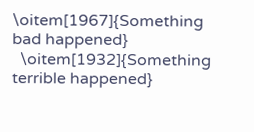\oitem[1967]{Something bad happened}
  \oitem[1932]{Something terrible happened}